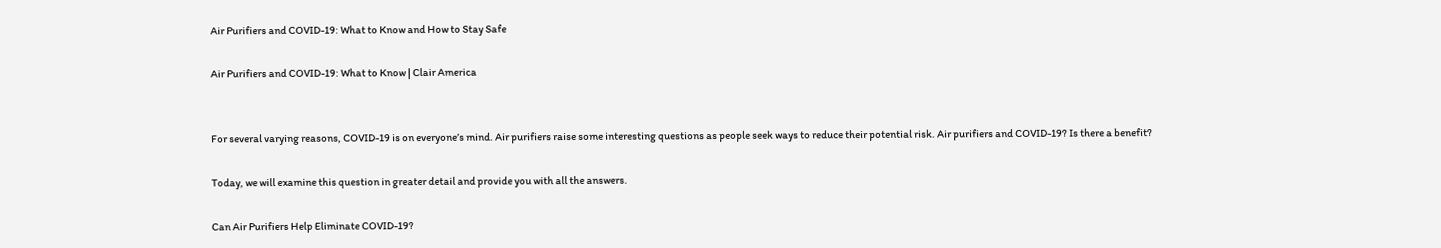Air Purifiers and COVID-19: What to Know and How to Stay Safe

Air Purifiers and COVID-19: What to Know | Clair America


For several varying reasons, COVID-19 is on everyone’s mind. Air purifiers raise some interesting questions as people seek ways to reduce their potential risk. Air purifiers and COVID-19? Is there a benefit?

Today, we will examine this question in greater detail and provide you with all the answers.

Can Air Purifiers Help Eliminate COVID-19?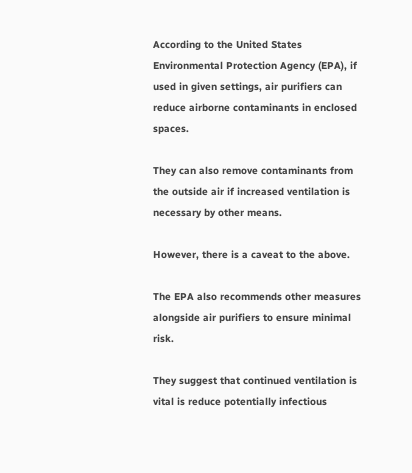According to the United States Environmental Protection Agency (EPA), if used in given settings, air purifiers can reduce airborne contaminants in enclosed spaces.

They can also remove contaminants from the outside air if increased ventilation is necessary by other means.

However, there is a caveat to the above.

The EPA also recommends other measures alongside air purifiers to ensure minimal risk.

They suggest that continued ventilation is vital is reduce potentially infectious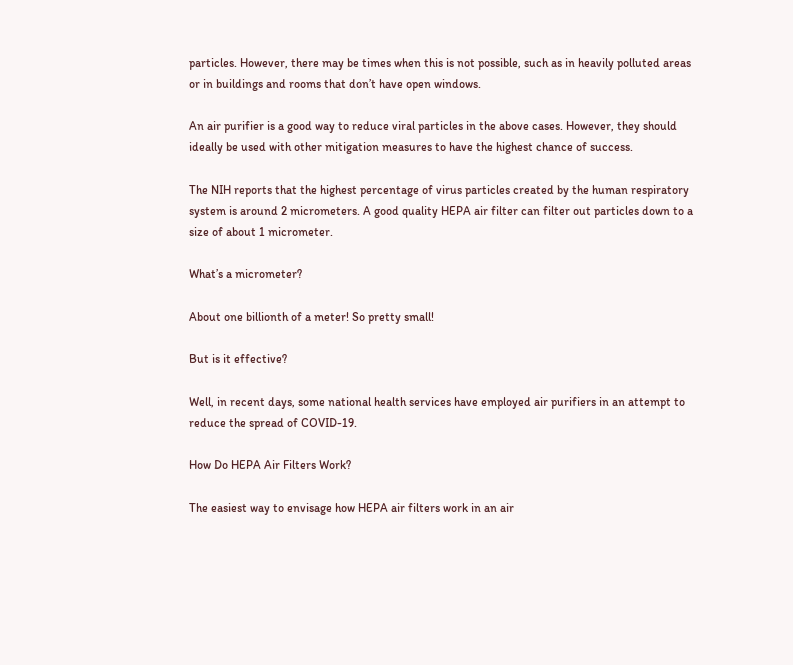particles. However, there may be times when this is not possible, such as in heavily polluted areas or in buildings and rooms that don’t have open windows.

An air purifier is a good way to reduce viral particles in the above cases. However, they should ideally be used with other mitigation measures to have the highest chance of success.

The NIH reports that the highest percentage of virus particles created by the human respiratory system is around 2 micrometers. A good quality HEPA air filter can filter out particles down to a size of about 1 micrometer.

What’s a micrometer?

About one billionth of a meter! So pretty small!

But is it effective?

Well, in recent days, some national health services have employed air purifiers in an attempt to reduce the spread of COVID-19.

How Do HEPA Air Filters Work?

The easiest way to envisage how HEPA air filters work in an air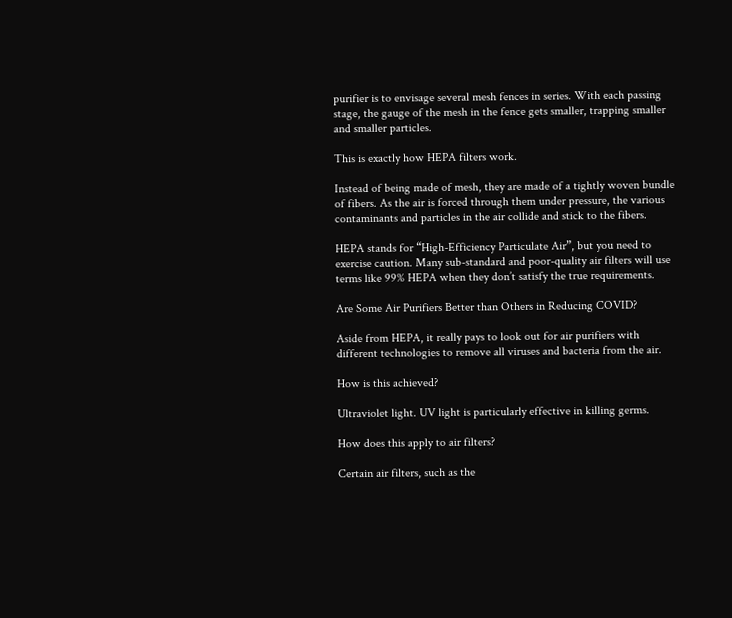purifier is to envisage several mesh fences in series. With each passing stage, the gauge of the mesh in the fence gets smaller, trapping smaller and smaller particles.

This is exactly how HEPA filters work.

Instead of being made of mesh, they are made of a tightly woven bundle of fibers. As the air is forced through them under pressure, the various contaminants and particles in the air collide and stick to the fibers.

HEPA stands for “High-Efficiency Particulate Air”, but you need to exercise caution. Many sub-standard and poor-quality air filters will use terms like 99% HEPA when they don’t satisfy the true requirements.

Are Some Air Purifiers Better than Others in Reducing COVID?

Aside from HEPA, it really pays to look out for air purifiers with different technologies to remove all viruses and bacteria from the air.

How is this achieved?

Ultraviolet light. UV light is particularly effective in killing germs.

How does this apply to air filters?

Certain air filters, such as the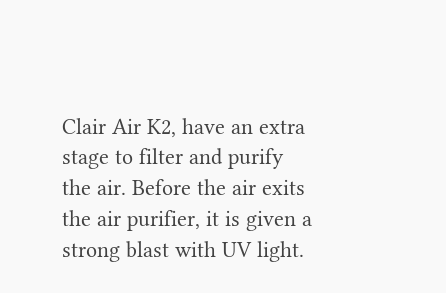Clair Air K2, have an extra stage to filter and purify the air. Before the air exits the air purifier, it is given a strong blast with UV light.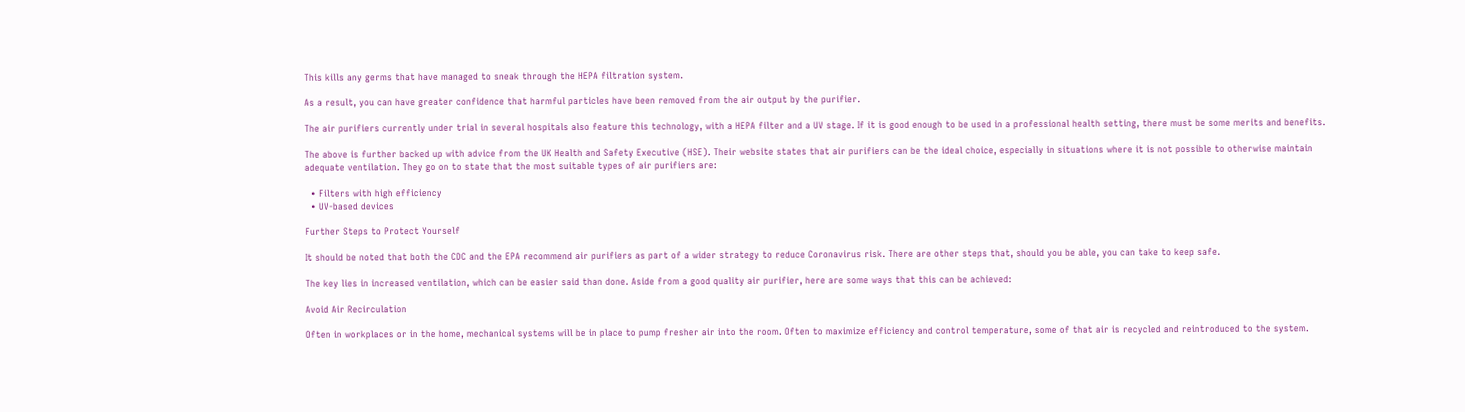This kills any germs that have managed to sneak through the HEPA filtration system.

As a result, you can have greater confidence that harmful particles have been removed from the air output by the purifier.

The air purifiers currently under trial in several hospitals also feature this technology, with a HEPA filter and a UV stage. If it is good enough to be used in a professional health setting, there must be some merits and benefits.

The above is further backed up with advice from the UK Health and Safety Executive (HSE). Their website states that air purifiers can be the ideal choice, especially in situations where it is not possible to otherwise maintain adequate ventilation. They go on to state that the most suitable types of air purifiers are:

  • Filters with high efficiency
  • UV-based devices

Further Steps to Protect Yourself

It should be noted that both the CDC and the EPA recommend air purifiers as part of a wider strategy to reduce Coronavirus risk. There are other steps that, should you be able, you can take to keep safe.

The key lies in increased ventilation, which can be easier said than done. Aside from a good quality air purifier, here are some ways that this can be achieved:

Avoid Air Recirculation

Often in workplaces or in the home, mechanical systems will be in place to pump fresher air into the room. Often to maximize efficiency and control temperature, some of that air is recycled and reintroduced to the system.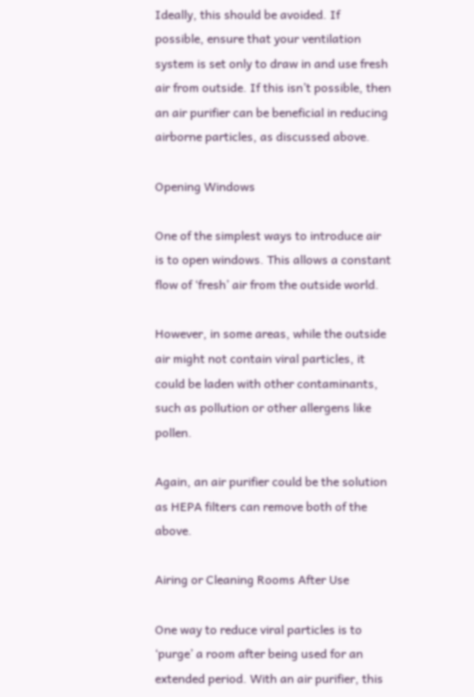Ideally, this should be avoided. If possible, ensure that your ventilation system is set only to draw in and use fresh air from outside. If this isn’t possible, then an air purifier can be beneficial in reducing airborne particles, as discussed above.

Opening Windows

One of the simplest ways to introduce air is to open windows. This allows a constant flow of ‘fresh’ air from the outside world.

However, in some areas, while the outside air might not contain viral particles, it could be laden with other contaminants, such as pollution or other allergens like pollen.

Again, an air purifier could be the solution as HEPA filters can remove both of the above.

Airing or Cleaning Rooms After Use

One way to reduce viral particles is to ‘purge’ a room after being used for an extended period. With an air purifier, this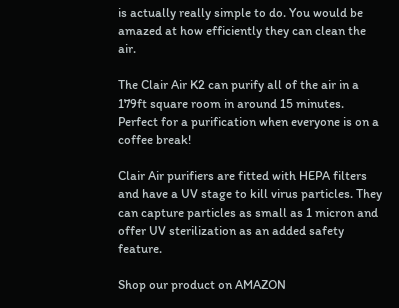is actually really simple to do. You would be amazed at how efficiently they can clean the air.

The Clair Air K2 can purify all of the air in a 179ft square room in around 15 minutes. Perfect for a purification when everyone is on a coffee break!

Clair Air purifiers are fitted with HEPA filters and have a UV stage to kill virus particles. They can capture particles as small as 1 micron and offer UV sterilization as an added safety feature.

Shop our product on AMAZON